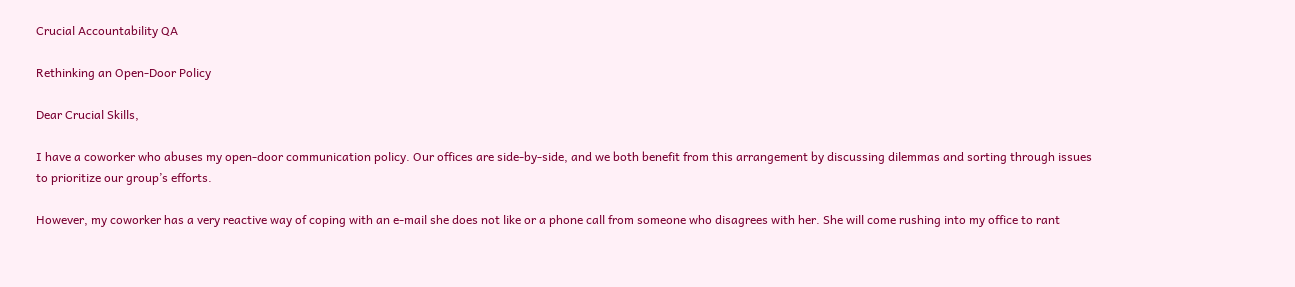Crucial Accountability QA

Rethinking an Open-Door Policy

Dear Crucial Skills,

I have a coworker who abuses my open-door communication policy. Our offices are side-by-side, and we both benefit from this arrangement by discussing dilemmas and sorting through issues to prioritize our group’s efforts.

However, my coworker has a very reactive way of coping with an e-mail she does not like or a phone call from someone who disagrees with her. She will come rushing into my office to rant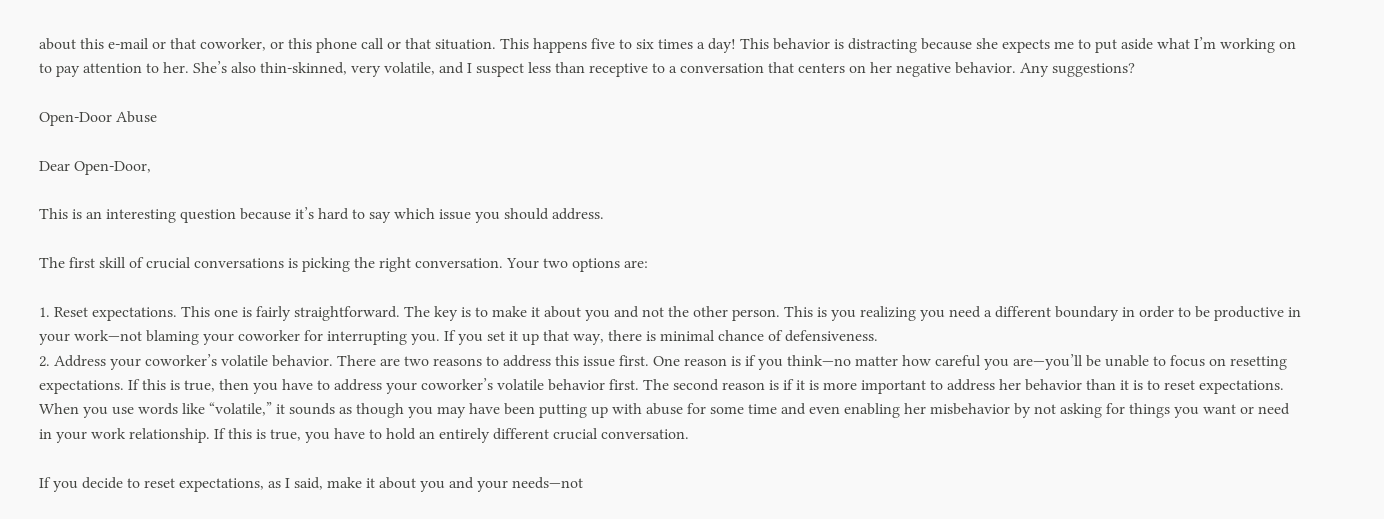about this e-mail or that coworker, or this phone call or that situation. This happens five to six times a day! This behavior is distracting because she expects me to put aside what I’m working on to pay attention to her. She’s also thin-skinned, very volatile, and I suspect less than receptive to a conversation that centers on her negative behavior. Any suggestions?

Open-Door Abuse

Dear Open-Door,

This is an interesting question because it’s hard to say which issue you should address.

The first skill of crucial conversations is picking the right conversation. Your two options are:

1. Reset expectations. This one is fairly straightforward. The key is to make it about you and not the other person. This is you realizing you need a different boundary in order to be productive in your work—not blaming your coworker for interrupting you. If you set it up that way, there is minimal chance of defensiveness.
2. Address your coworker’s volatile behavior. There are two reasons to address this issue first. One reason is if you think—no matter how careful you are—you’ll be unable to focus on resetting expectations. If this is true, then you have to address your coworker’s volatile behavior first. The second reason is if it is more important to address her behavior than it is to reset expectations. When you use words like “volatile,” it sounds as though you may have been putting up with abuse for some time and even enabling her misbehavior by not asking for things you want or need in your work relationship. If this is true, you have to hold an entirely different crucial conversation.

If you decide to reset expectations, as I said, make it about you and your needs—not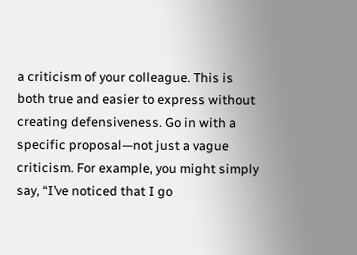a criticism of your colleague. This is both true and easier to express without creating defensiveness. Go in with a specific proposal—not just a vague criticism. For example, you might simply say, “I’ve noticed that I go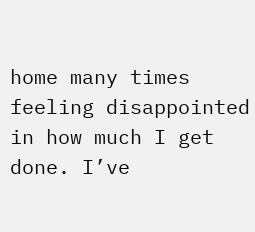home many times feeling disappointed in how much I get done. I’ve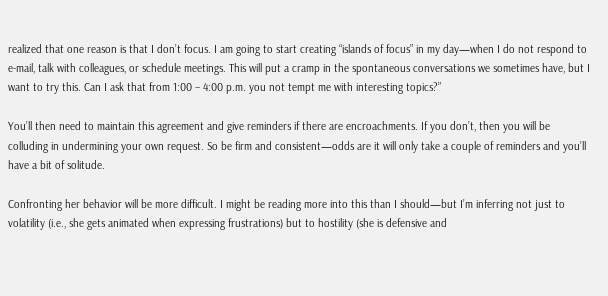realized that one reason is that I don’t focus. I am going to start creating “islands of focus” in my day—when I do not respond to e-mail, talk with colleagues, or schedule meetings. This will put a cramp in the spontaneous conversations we sometimes have, but I want to try this. Can I ask that from 1:00 – 4:00 p.m. you not tempt me with interesting topics?”

You’ll then need to maintain this agreement and give reminders if there are encroachments. If you don’t, then you will be colluding in undermining your own request. So be firm and consistent—odds are it will only take a couple of reminders and you’ll have a bit of solitude.

Confronting her behavior will be more difficult. I might be reading more into this than I should—but I’m inferring not just to volatility (i.e., she gets animated when expressing frustrations) but to hostility (she is defensive and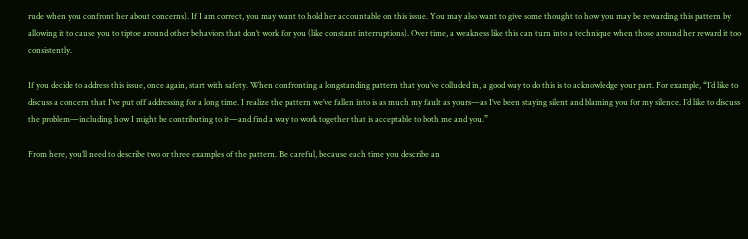rude when you confront her about concerns). If I am correct, you may want to hold her accountable on this issue. You may also want to give some thought to how you may be rewarding this pattern by allowing it to cause you to tiptoe around other behaviors that don’t work for you (like constant interruptions). Over time, a weakness like this can turn into a technique when those around her reward it too consistently.

If you decide to address this issue, once again, start with safety. When confronting a longstanding pattern that you’ve colluded in, a good way to do this is to acknowledge your part. For example, “I’d like to discuss a concern that I’ve put off addressing for a long time. I realize the pattern we’ve fallen into is as much my fault as yours—as I’ve been staying silent and blaming you for my silence. I’d like to discuss the problem—including how I might be contributing to it—and find a way to work together that is acceptable to both me and you.”

From here, you’ll need to describe two or three examples of the pattern. Be careful, because each time you describe an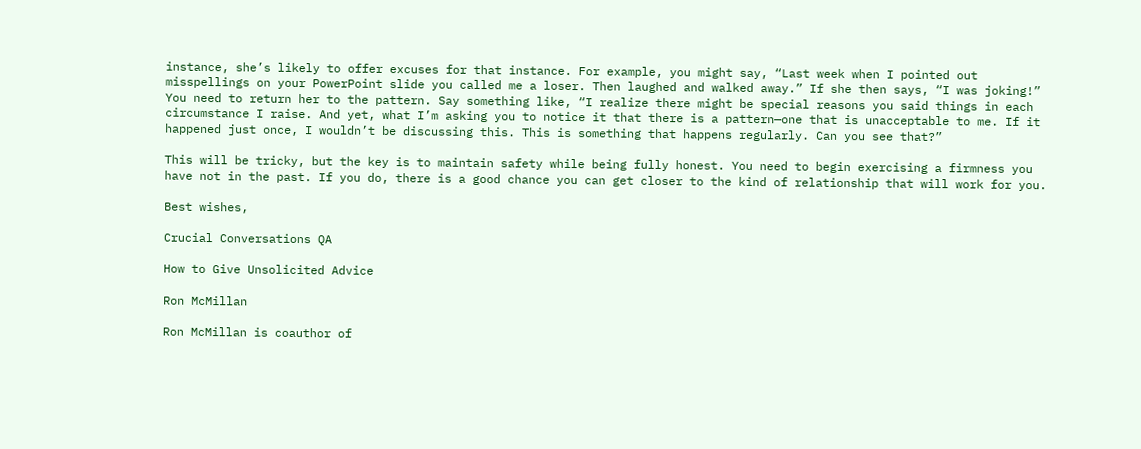instance, she’s likely to offer excuses for that instance. For example, you might say, “Last week when I pointed out misspellings on your PowerPoint slide you called me a loser. Then laughed and walked away.” If she then says, “I was joking!” You need to return her to the pattern. Say something like, “I realize there might be special reasons you said things in each circumstance I raise. And yet, what I’m asking you to notice it that there is a pattern—one that is unacceptable to me. If it happened just once, I wouldn’t be discussing this. This is something that happens regularly. Can you see that?”

This will be tricky, but the key is to maintain safety while being fully honest. You need to begin exercising a firmness you have not in the past. If you do, there is a good chance you can get closer to the kind of relationship that will work for you.

Best wishes,

Crucial Conversations QA

How to Give Unsolicited Advice

Ron McMillan

Ron McMillan is coauthor of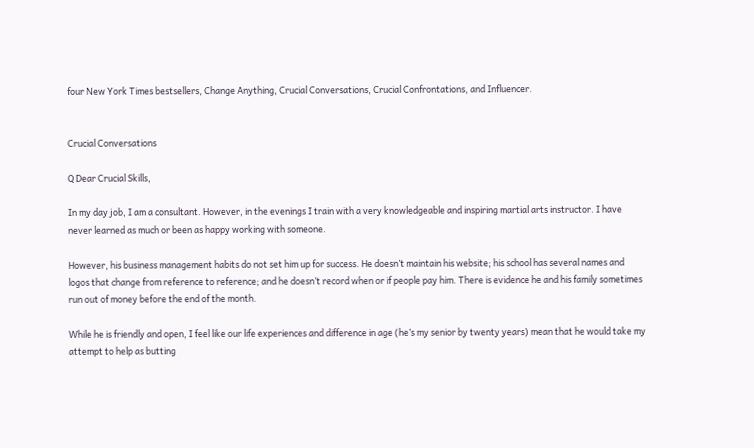four New York Times bestsellers, Change Anything, Crucial Conversations, Crucial Confrontations, and Influencer.


Crucial Conversations

Q Dear Crucial Skills,

In my day job, I am a consultant. However, in the evenings I train with a very knowledgeable and inspiring martial arts instructor. I have never learned as much or been as happy working with someone.

However, his business management habits do not set him up for success. He doesn’t maintain his website; his school has several names and logos that change from reference to reference; and he doesn’t record when or if people pay him. There is evidence he and his family sometimes run out of money before the end of the month.

While he is friendly and open, I feel like our life experiences and difference in age (he’s my senior by twenty years) mean that he would take my attempt to help as butting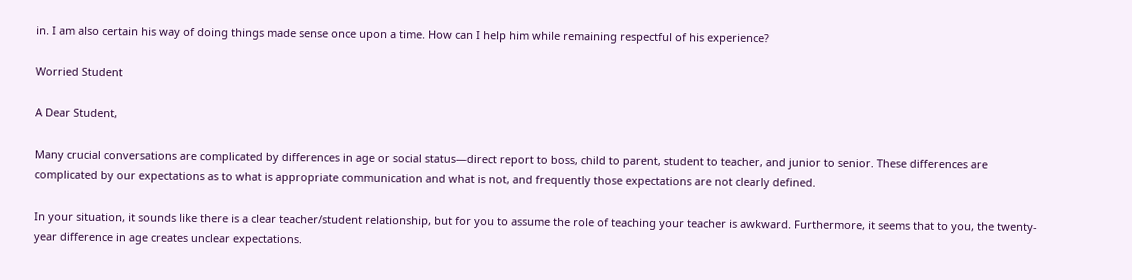in. I am also certain his way of doing things made sense once upon a time. How can I help him while remaining respectful of his experience?

Worried Student

A Dear Student,

Many crucial conversations are complicated by differences in age or social status—direct report to boss, child to parent, student to teacher, and junior to senior. These differences are complicated by our expectations as to what is appropriate communication and what is not, and frequently those expectations are not clearly defined.

In your situation, it sounds like there is a clear teacher/student relationship, but for you to assume the role of teaching your teacher is awkward. Furthermore, it seems that to you, the twenty-year difference in age creates unclear expectations.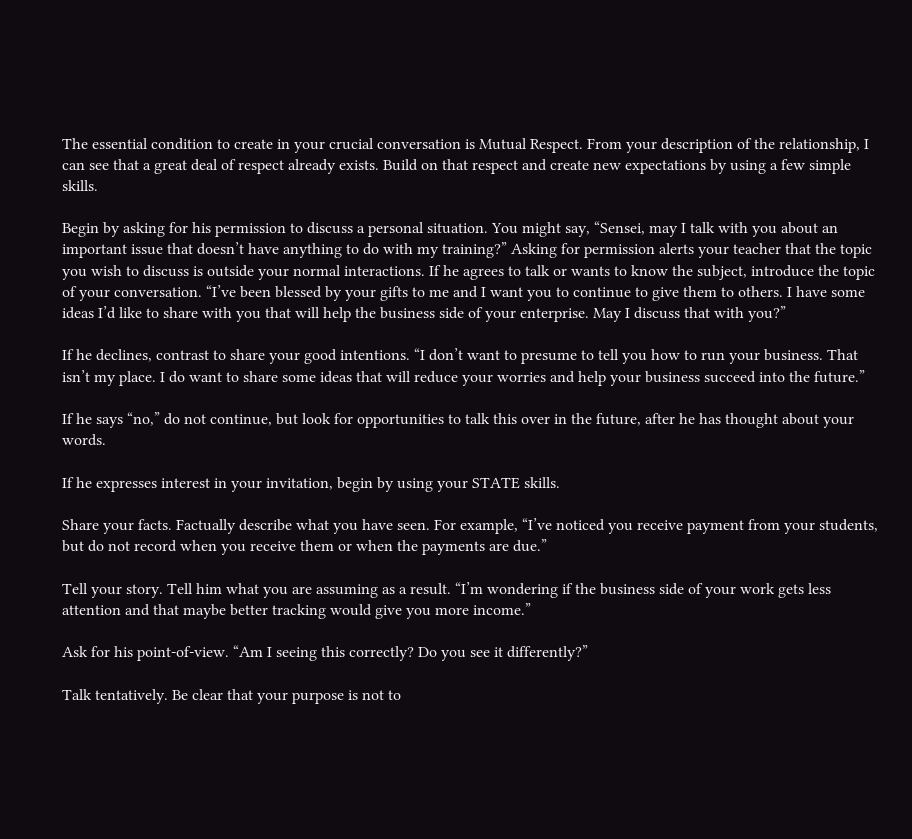The essential condition to create in your crucial conversation is Mutual Respect. From your description of the relationship, I can see that a great deal of respect already exists. Build on that respect and create new expectations by using a few simple skills.

Begin by asking for his permission to discuss a personal situation. You might say, “Sensei, may I talk with you about an important issue that doesn’t have anything to do with my training?” Asking for permission alerts your teacher that the topic you wish to discuss is outside your normal interactions. If he agrees to talk or wants to know the subject, introduce the topic of your conversation. “I’ve been blessed by your gifts to me and I want you to continue to give them to others. I have some ideas I’d like to share with you that will help the business side of your enterprise. May I discuss that with you?”

If he declines, contrast to share your good intentions. “I don’t want to presume to tell you how to run your business. That isn’t my place. I do want to share some ideas that will reduce your worries and help your business succeed into the future.”

If he says “no,” do not continue, but look for opportunities to talk this over in the future, after he has thought about your words.

If he expresses interest in your invitation, begin by using your STATE skills.

Share your facts. Factually describe what you have seen. For example, “I’ve noticed you receive payment from your students, but do not record when you receive them or when the payments are due.”

Tell your story. Tell him what you are assuming as a result. “I’m wondering if the business side of your work gets less attention and that maybe better tracking would give you more income.”

Ask for his point-of-view. “Am I seeing this correctly? Do you see it differently?”

Talk tentatively. Be clear that your purpose is not to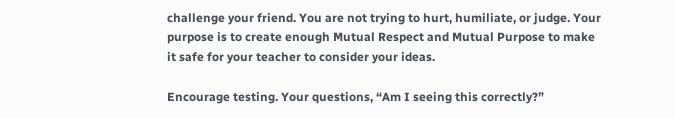challenge your friend. You are not trying to hurt, humiliate, or judge. Your purpose is to create enough Mutual Respect and Mutual Purpose to make it safe for your teacher to consider your ideas.

Encourage testing. Your questions, “Am I seeing this correctly?”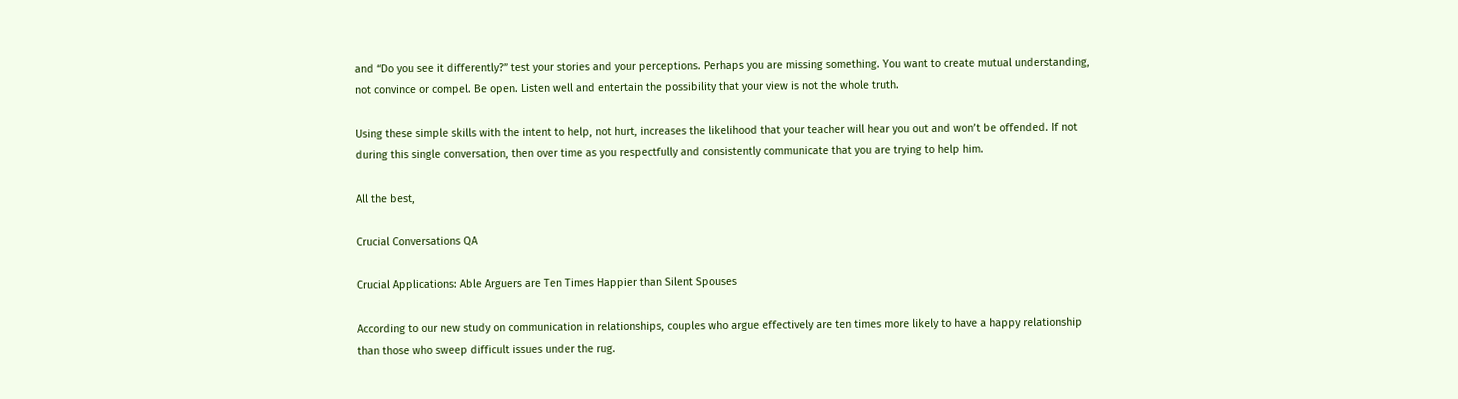and “Do you see it differently?” test your stories and your perceptions. Perhaps you are missing something. You want to create mutual understanding, not convince or compel. Be open. Listen well and entertain the possibility that your view is not the whole truth.

Using these simple skills with the intent to help, not hurt, increases the likelihood that your teacher will hear you out and won’t be offended. If not during this single conversation, then over time as you respectfully and consistently communicate that you are trying to help him.

All the best,

Crucial Conversations QA

Crucial Applications: Able Arguers are Ten Times Happier than Silent Spouses

According to our new study on communication in relationships, couples who argue effectively are ten times more likely to have a happy relationship than those who sweep difficult issues under the rug.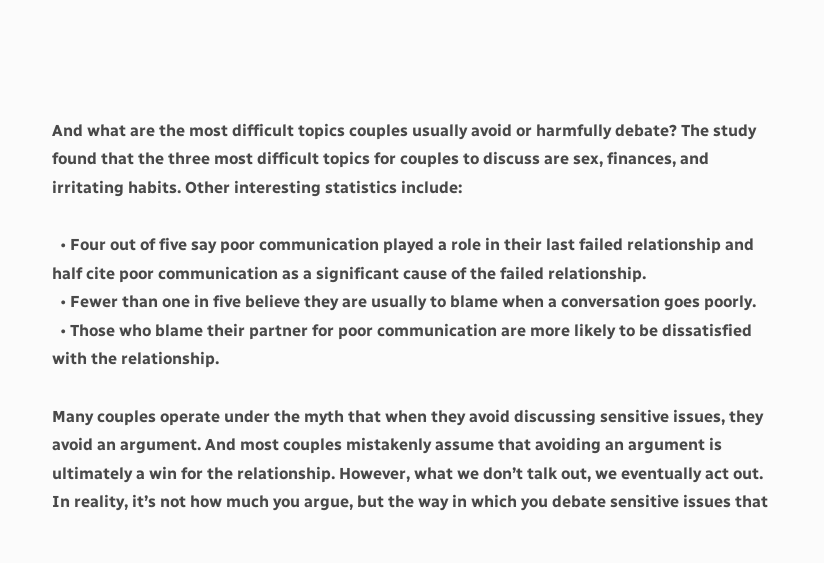And what are the most difficult topics couples usually avoid or harmfully debate? The study found that the three most difficult topics for couples to discuss are sex, finances, and irritating habits. Other interesting statistics include:

  • Four out of five say poor communication played a role in their last failed relationship and half cite poor communication as a significant cause of the failed relationship.
  • Fewer than one in five believe they are usually to blame when a conversation goes poorly.
  • Those who blame their partner for poor communication are more likely to be dissatisfied with the relationship.

Many couples operate under the myth that when they avoid discussing sensitive issues, they avoid an argument. And most couples mistakenly assume that avoiding an argument is ultimately a win for the relationship. However, what we don’t talk out, we eventually act out. In reality, it’s not how much you argue, but the way in which you debate sensitive issues that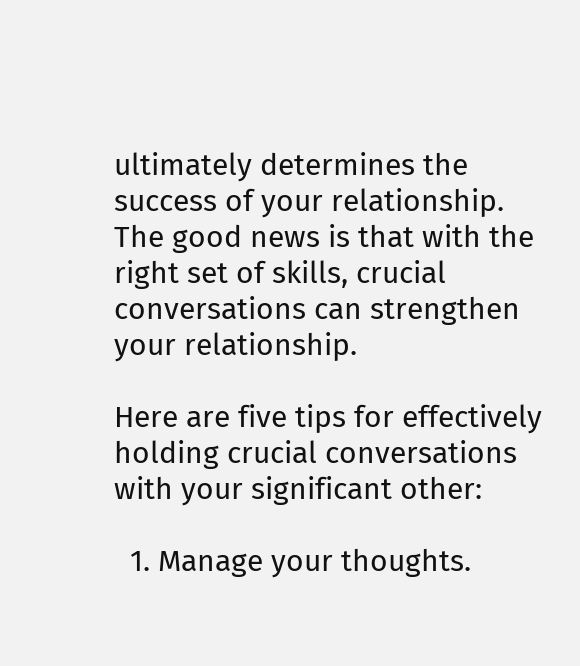ultimately determines the success of your relationship. The good news is that with the right set of skills, crucial conversations can strengthen your relationship.

Here are five tips for effectively holding crucial conversations with your significant other:

  1. Manage your thoughts.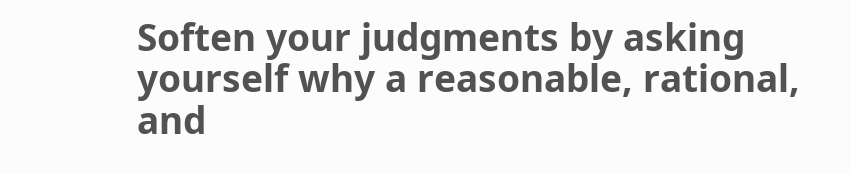Soften your judgments by asking yourself why a reasonable, rational, and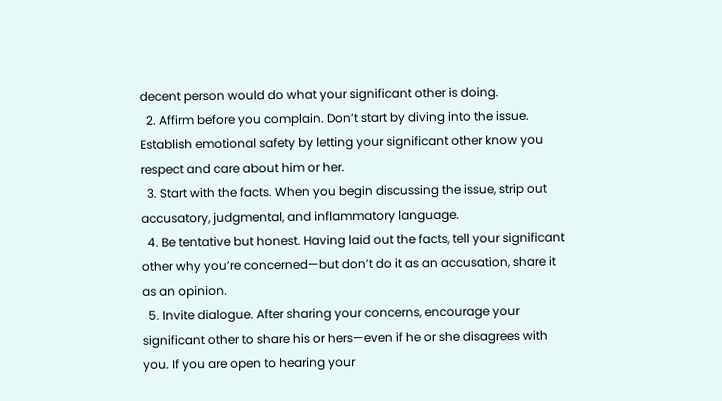decent person would do what your significant other is doing.
  2. Affirm before you complain. Don’t start by diving into the issue. Establish emotional safety by letting your significant other know you respect and care about him or her.
  3. Start with the facts. When you begin discussing the issue, strip out accusatory, judgmental, and inflammatory language.
  4. Be tentative but honest. Having laid out the facts, tell your significant other why you’re concerned—but don’t do it as an accusation, share it as an opinion.
  5. Invite dialogue. After sharing your concerns, encourage your significant other to share his or hers—even if he or she disagrees with you. If you are open to hearing your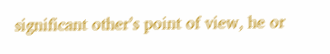significant other’s point of view, he or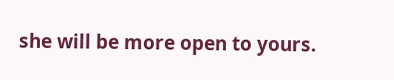she will be more open to yours.